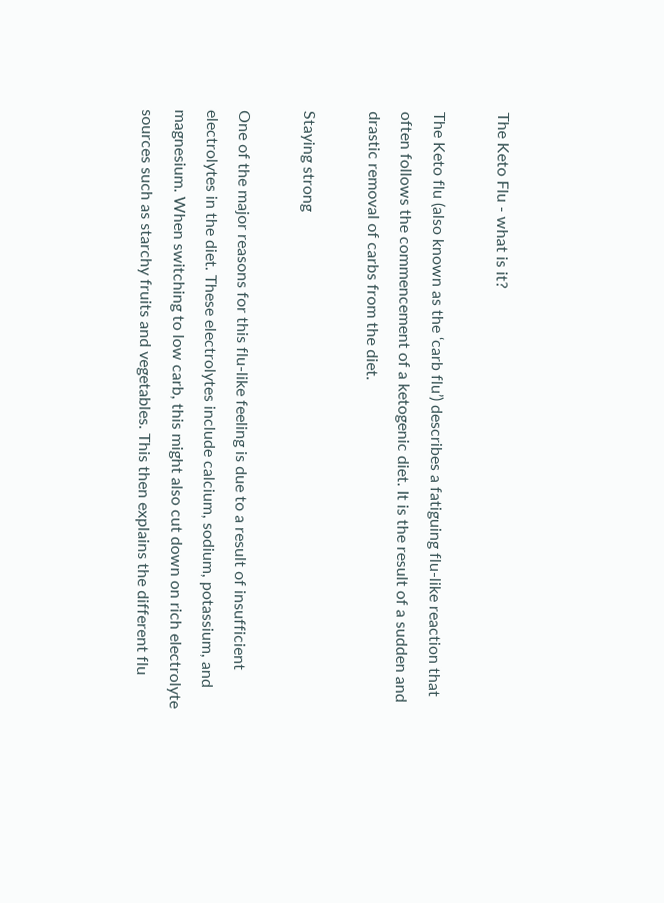The Keto Flu - what is it?

The Keto flu (also known as the ‘carb flu’) describes a fatiguing flu-like reaction that often follows the commencement of a ketogenic diet. It is the result of a sudden and drastic removal of carbs from the diet.

Staying strong

One of the major reasons for this flu-like feeling is due to a result of insufficient electrolytes in the diet. These electrolytes include calcium, sodium, potassium, and magnesium. When switching to low carb, this might also cut down on rich electrolyte sources such as starchy fruits and vegetables. This then explains the different flu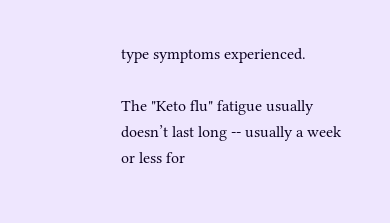type symptoms experienced.

The "Keto flu" fatigue usually doesn’t last long -- usually a week or less for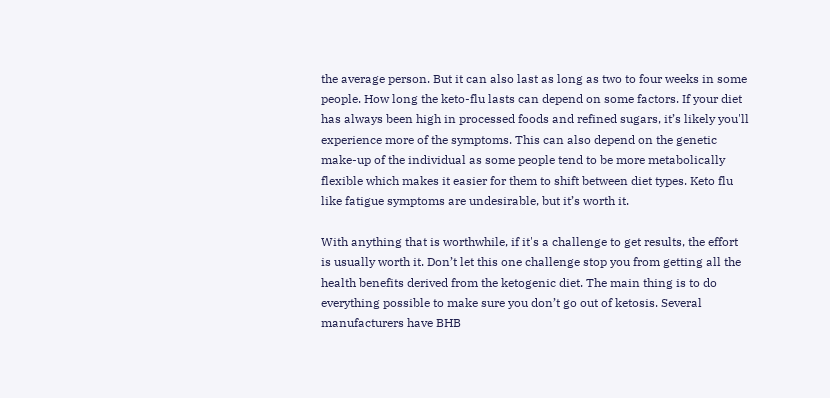the average person. But it can also last as long as two to four weeks in some people. How long the keto-flu lasts can depend on some factors. If your diet has always been high in processed foods and refined sugars, it’s likely you'll experience more of the symptoms. This can also depend on the genetic make-up of the individual as some people tend to be more metabolically flexible which makes it easier for them to shift between diet types. Keto flu like fatigue symptoms are undesirable, but it’s worth it.

With anything that is worthwhile, if it's a challenge to get results, the effort is usually worth it. Don’t let this one challenge stop you from getting all the health benefits derived from the ketogenic diet. The main thing is to do everything possible to make sure you don’t go out of ketosis. Several manufacturers have BHB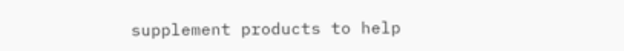supplement products to help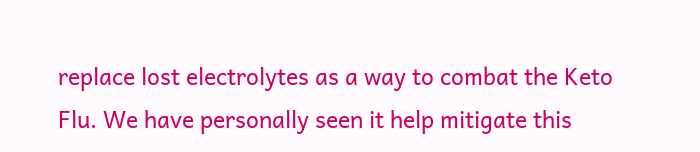replace lost electrolytes as a way to combat the Keto Flu. We have personally seen it help mitigate this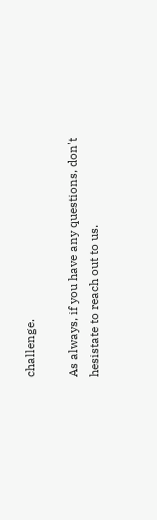challenge.

As always, if you have any questions, don't hesistate to reach out to us.